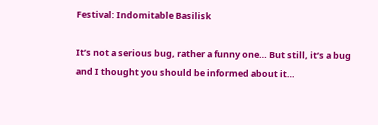Festival: Indomitable Basilisk

It’s not a serious bug, rather a funny one… But still, it’s a bug and I thought you should be informed about it…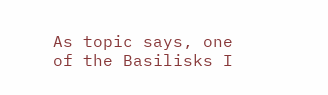As topic says, one of the Basilisks I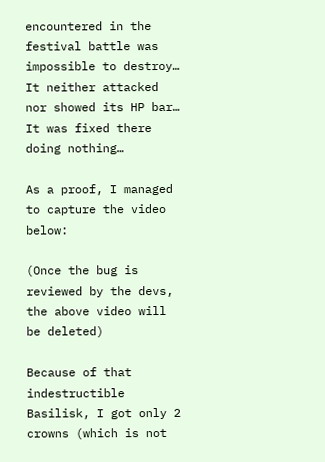encountered in the festival battle was impossible to destroy… It neither attacked nor showed its HP bar… It was fixed there doing nothing…

As a proof, I managed to capture the video below:

(Once the bug is reviewed by the devs, the above video will be deleted)

Because of that indestructible Basilisk, I got only 2 crowns (which is not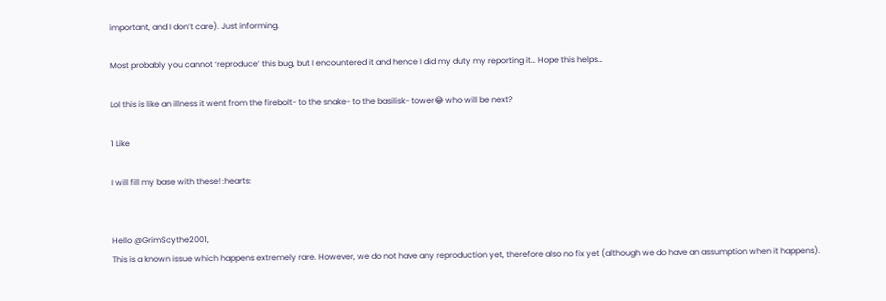important, and I don’t care). Just informing.

Most probably you cannot ‘reproduce’ this bug, but I encountered it and hence I did my duty my reporting it… Hope this helps…

Lol this is like an illness it went from the firebolt- to the snake- to the basilisk- tower😂 who will be next?

1 Like

I will fill my base with these! :hearts:


Hello @GrimScythe2001,
This is a known issue which happens extremely rare. However, we do not have any reproduction yet, therefore also no fix yet (although we do have an assumption when it happens).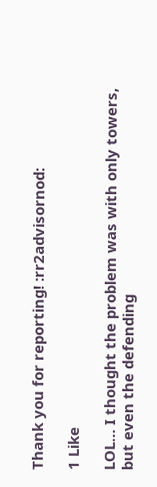Thank you for reporting! :rr2advisornod:

1 Like

LOL… I thought the problem was with only towers, but even the defending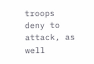troops deny to attack, as well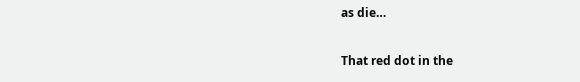as die…

That red dot in the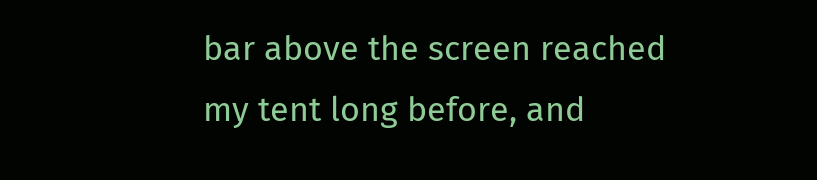bar above the screen reached my tent long before, and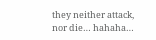they neither attack, nor die… hahaha…